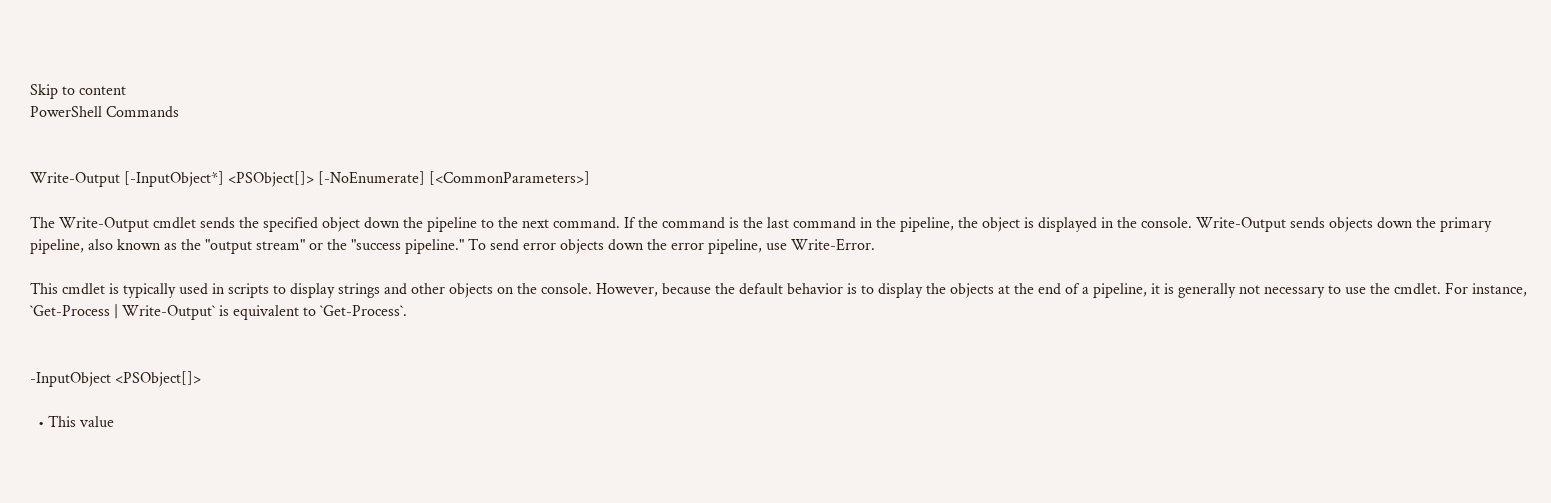Skip to content
PowerShell Commands


Write-Output [-InputObject*] <PSObject[]> [-NoEnumerate] [<CommonParameters>]

The Write-Output cmdlet sends the specified object down the pipeline to the next command. If the command is the last command in the pipeline, the object is displayed in the console. Write-Output sends objects down the primary pipeline, also known as the "output stream" or the "success pipeline." To send error objects down the error pipeline, use Write-Error.

This cmdlet is typically used in scripts to display strings and other objects on the console. However, because the default behavior is to display the objects at the end of a pipeline, it is generally not necessary to use the cmdlet. For instance, `Get-Process | Write-Output` is equivalent to `Get-Process`.


-InputObject <PSObject[]>

  • This value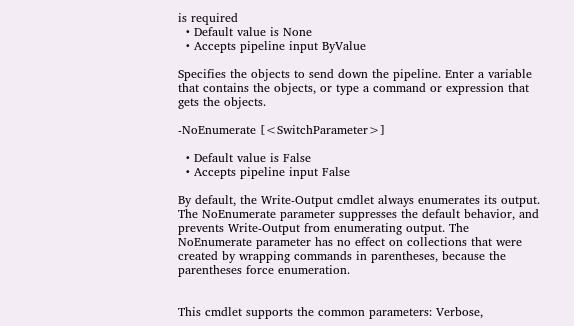is required
  • Default value is None
  • Accepts pipeline input ByValue

Specifies the objects to send down the pipeline. Enter a variable that contains the objects, or type a command or expression that gets the objects.

-NoEnumerate [<SwitchParameter>]

  • Default value is False
  • Accepts pipeline input False

By default, the Write-Output cmdlet always enumerates its output. The NoEnumerate parameter suppresses the default behavior, and prevents Write-Output from enumerating output. The NoEnumerate parameter has no effect on collections that were created by wrapping commands in parentheses, because the parentheses force enumeration.


This cmdlet supports the common parameters: Verbose,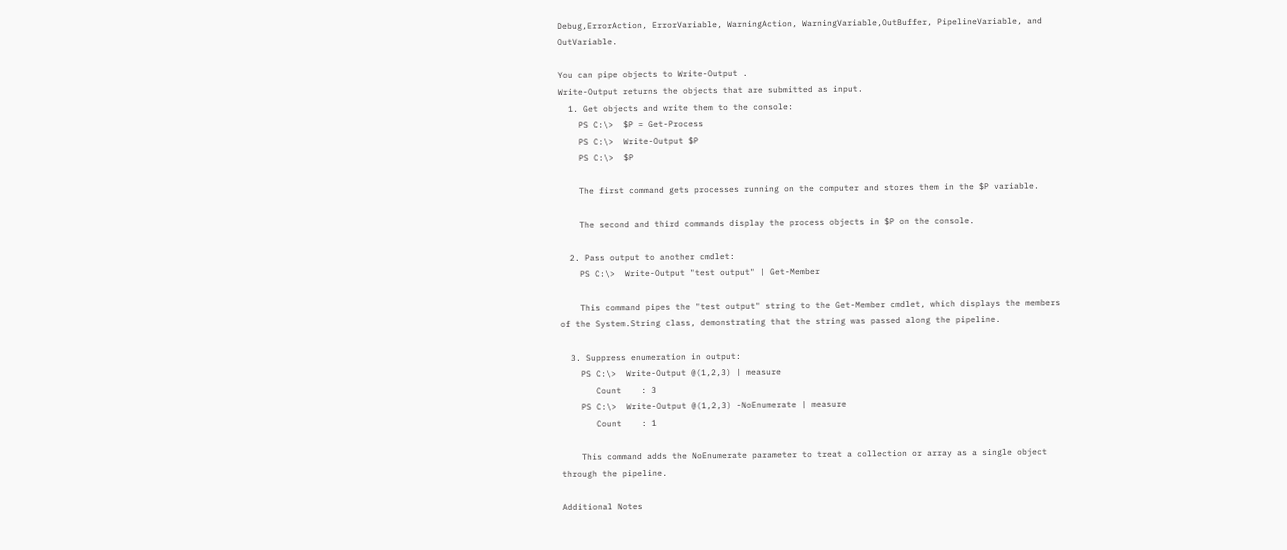Debug,ErrorAction, ErrorVariable, WarningAction, WarningVariable,OutBuffer, PipelineVariable, and OutVariable.

You can pipe objects to Write-Output .
Write-Output returns the objects that are submitted as input.
  1. Get objects and write them to the console:
    PS C:\>  $P = Get-Process
    PS C:\>  Write-Output $P
    PS C:\>  $P

    The first command gets processes running on the computer and stores them in the $P variable.

    The second and third commands display the process objects in $P on the console.

  2. Pass output to another cmdlet:
    PS C:\>  Write-Output "test output" | Get-Member

    This command pipes the "test output" string to the Get-Member cmdlet, which displays the members of the System.String class, demonstrating that the string was passed along the pipeline.

  3. Suppress enumeration in output:
    PS C:\>  Write-Output @(1,2,3) | measure
       Count    : 3
    PS C:\>  Write-Output @(1,2,3) -NoEnumerate | measure
       Count    : 1

    This command adds the NoEnumerate parameter to treat a collection or array as a single object through the pipeline.

Additional Notes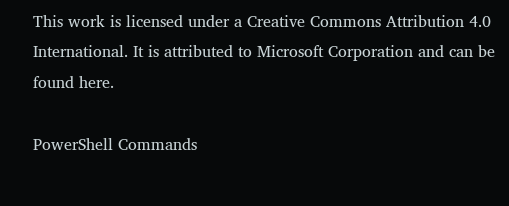This work is licensed under a Creative Commons Attribution 4.0 International. It is attributed to Microsoft Corporation and can be found here.

PowerShell Commands